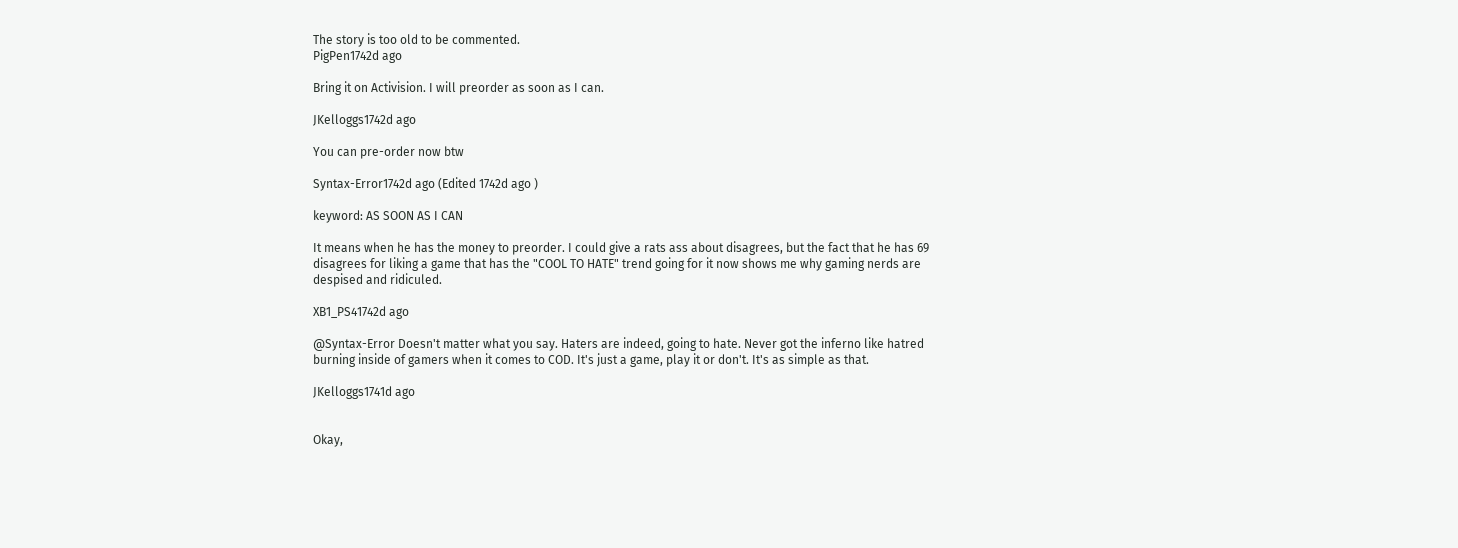The story is too old to be commented.
PigPen1742d ago

Bring it on Activision. I will preorder as soon as I can.

JKelloggs1742d ago

You can pre-order now btw

Syntax-Error1742d ago (Edited 1742d ago )

keyword: AS SOON AS I CAN

It means when he has the money to preorder. I could give a rats ass about disagrees, but the fact that he has 69 disagrees for liking a game that has the "COOL TO HATE" trend going for it now shows me why gaming nerds are despised and ridiculed.

XB1_PS41742d ago

@Syntax-Error Doesn't matter what you say. Haters are indeed, going to hate. Never got the inferno like hatred burning inside of gamers when it comes to COD. It's just a game, play it or don't. It's as simple as that.

JKelloggs1741d ago


Okay,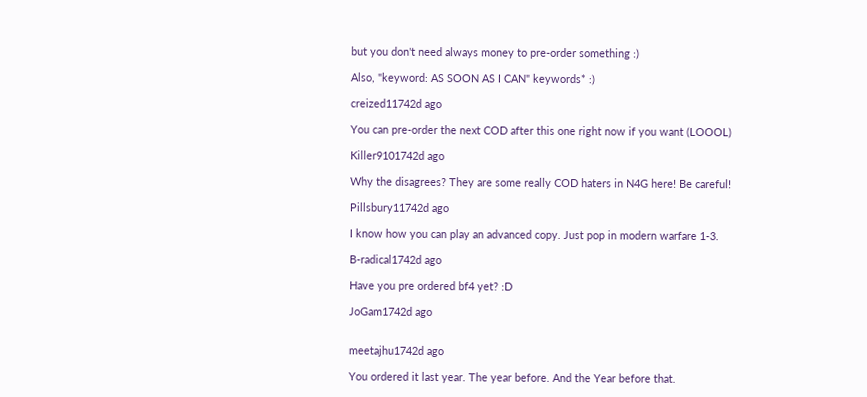but you don't need always money to pre-order something :)

Also, "keyword: AS SOON AS I CAN" keywords* :)

creized11742d ago

You can pre-order the next COD after this one right now if you want (LOOOL)

Killer9101742d ago

Why the disagrees? They are some really COD haters in N4G here! Be careful!

Pillsbury11742d ago

I know how you can play an advanced copy. Just pop in modern warfare 1-3.

B-radical1742d ago

Have you pre ordered bf4 yet? :D

JoGam1742d ago


meetajhu1742d ago

You ordered it last year. The year before. And the Year before that.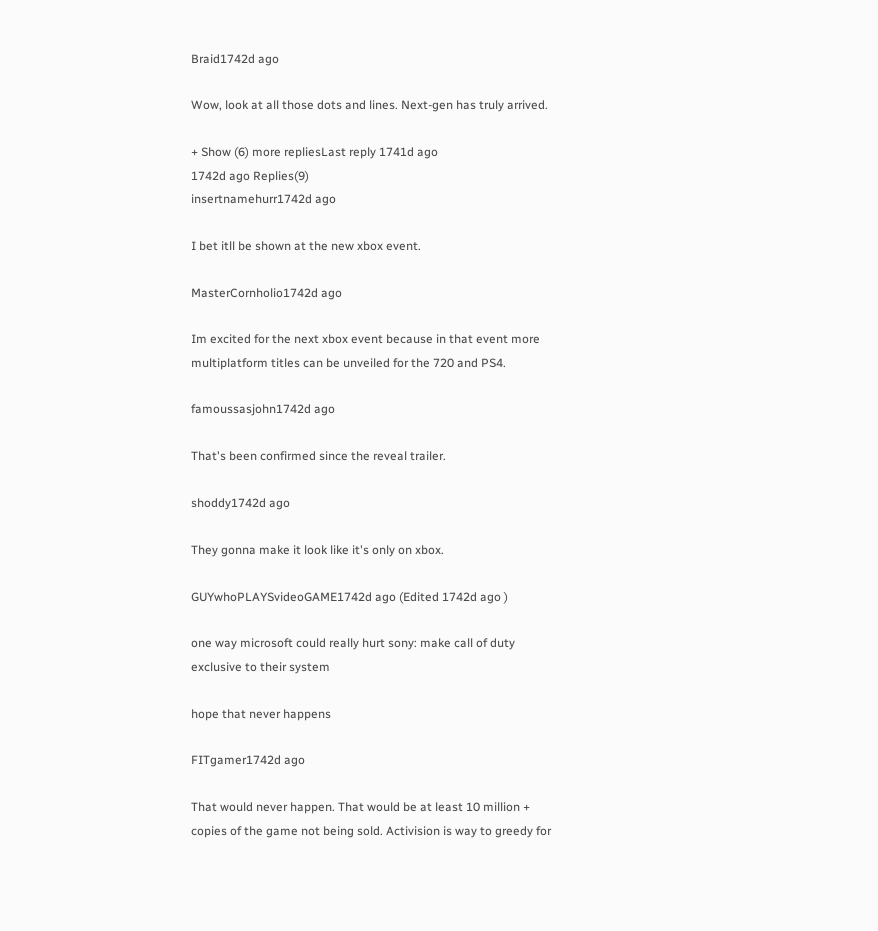Braid1742d ago

Wow, look at all those dots and lines. Next-gen has truly arrived.

+ Show (6) more repliesLast reply 1741d ago
1742d ago Replies(9)
insertnamehurr1742d ago

I bet itll be shown at the new xbox event.

MasterCornholio1742d ago

Im excited for the next xbox event because in that event more multiplatform titles can be unveiled for the 720 and PS4.

famoussasjohn1742d ago

That's been confirmed since the reveal trailer.

shoddy1742d ago

They gonna make it look like it's only on xbox.

GUYwhoPLAYSvideoGAME1742d ago (Edited 1742d ago )

one way microsoft could really hurt sony: make call of duty exclusive to their system

hope that never happens

FITgamer1742d ago

That would never happen. That would be at least 10 million + copies of the game not being sold. Activision is way to greedy for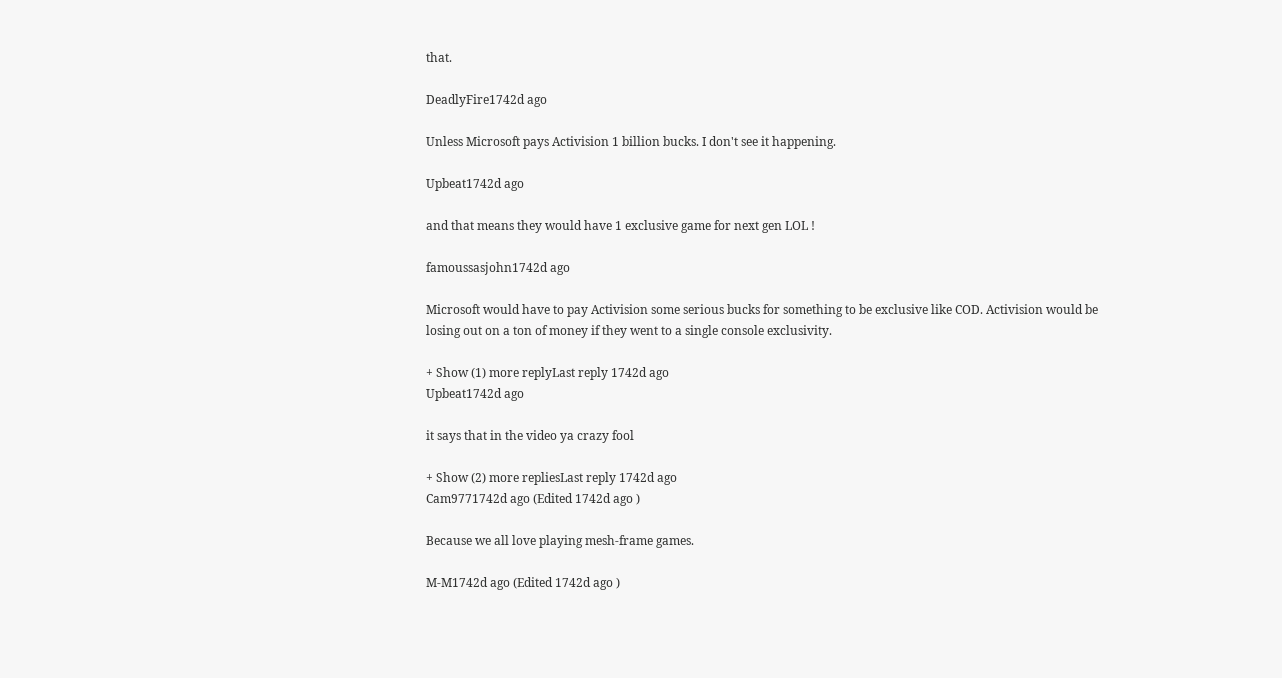that.

DeadlyFire1742d ago

Unless Microsoft pays Activision 1 billion bucks. I don't see it happening.

Upbeat1742d ago

and that means they would have 1 exclusive game for next gen LOL !

famoussasjohn1742d ago

Microsoft would have to pay Activision some serious bucks for something to be exclusive like COD. Activision would be losing out on a ton of money if they went to a single console exclusivity.

+ Show (1) more replyLast reply 1742d ago
Upbeat1742d ago

it says that in the video ya crazy fool

+ Show (2) more repliesLast reply 1742d ago
Cam9771742d ago (Edited 1742d ago )

Because we all love playing mesh-frame games.

M-M1742d ago (Edited 1742d ago )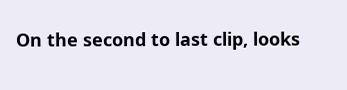On the second to last clip, looks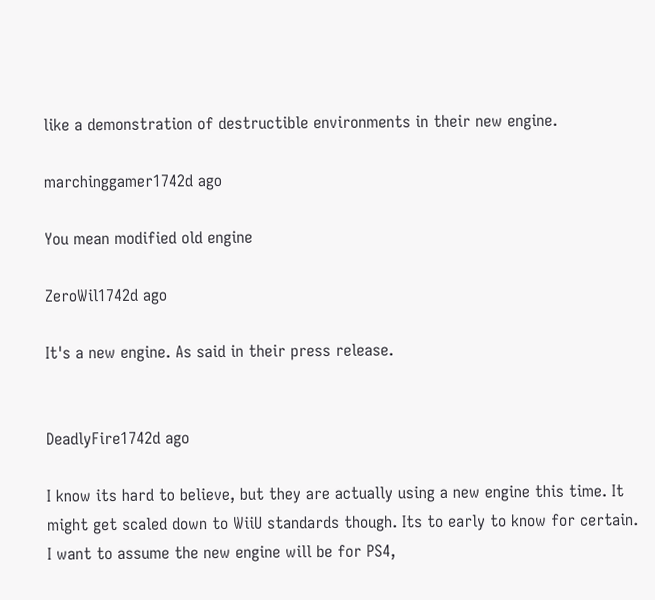like a demonstration of destructible environments in their new engine.

marchinggamer1742d ago

You mean modified old engine

ZeroWil1742d ago

It's a new engine. As said in their press release.


DeadlyFire1742d ago

I know its hard to believe, but they are actually using a new engine this time. It might get scaled down to WiiU standards though. Its to early to know for certain. I want to assume the new engine will be for PS4,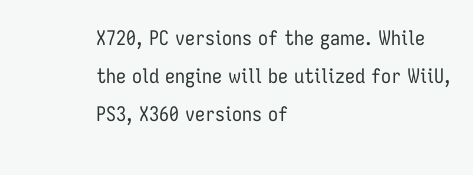X720, PC versions of the game. While the old engine will be utilized for WiiU, PS3, X360 versions of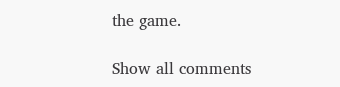the game.

Show all comments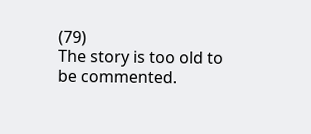(79)
The story is too old to be commented.